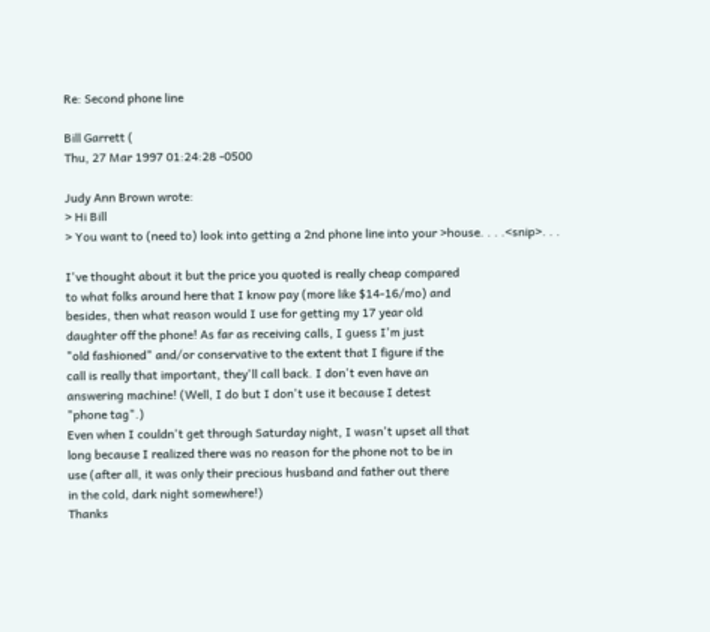Re: Second phone line

Bill Garrett (
Thu, 27 Mar 1997 01:24:28 -0500

Judy Ann Brown wrote:
> Hi Bill
> You want to (need to) look into getting a 2nd phone line into your >house. . . .<snip>. . .

I've thought about it but the price you quoted is really cheap compared
to what folks around here that I know pay (more like $14-16/mo) and
besides, then what reason would I use for getting my 17 year old
daughter off the phone! As far as receiving calls, I guess I'm just
"old fashioned" and/or conservative to the extent that I figure if the
call is really that important, they'll call back. I don't even have an
answering machine! (Well, I do but I don't use it because I detest
"phone tag".)
Even when I couldn't get through Saturday night, I wasn't upset all that
long because I realized there was no reason for the phone not to be in
use (after all, it was only their precious husband and father out there
in the cold, dark night somewhere!)
Thanks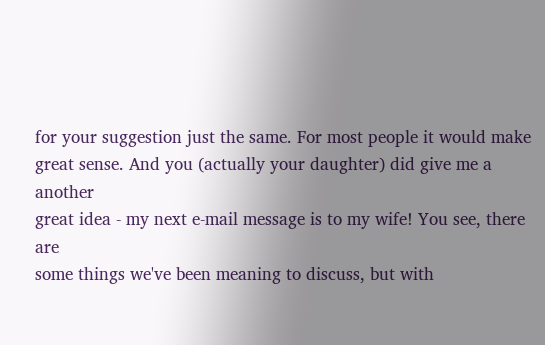for your suggestion just the same. For most people it would make
great sense. And you (actually your daughter) did give me a another
great idea - my next e-mail message is to my wife! You see, there are
some things we've been meaning to discuss, but with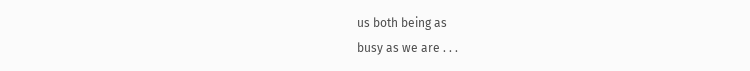us both being as
busy as we are . . .